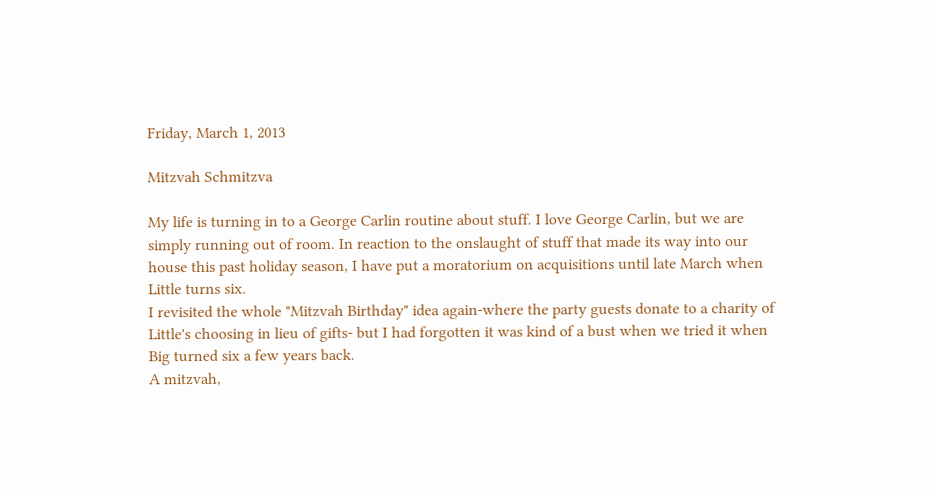Friday, March 1, 2013

Mitzvah Schmitzva

My life is turning in to a George Carlin routine about stuff. I love George Carlin, but we are simply running out of room. In reaction to the onslaught of stuff that made its way into our house this past holiday season, I have put a moratorium on acquisitions until late March when Little turns six.
I revisited the whole "Mitzvah Birthday" idea again-where the party guests donate to a charity of Little's choosing in lieu of gifts- but I had forgotten it was kind of a bust when we tried it when Big turned six a few years back.
A mitzvah,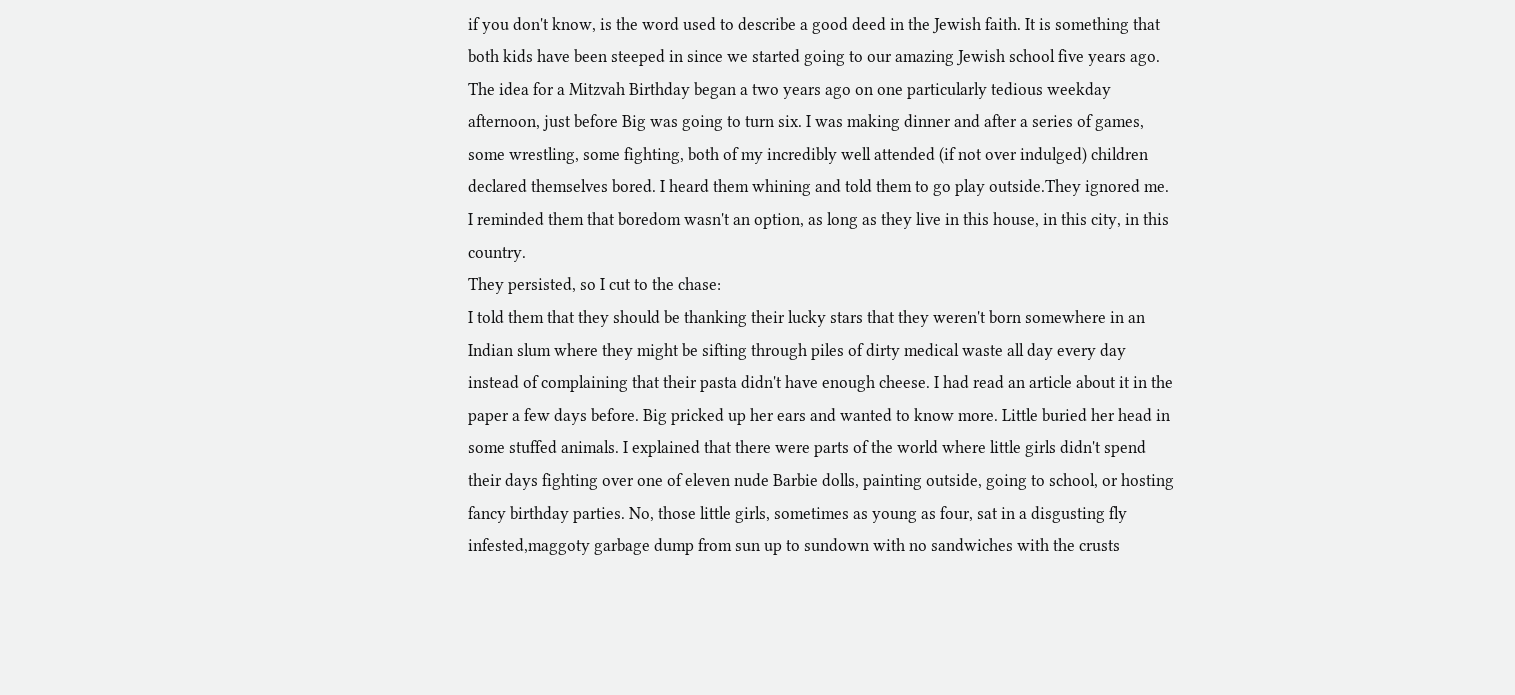if you don't know, is the word used to describe a good deed in the Jewish faith. It is something that both kids have been steeped in since we started going to our amazing Jewish school five years ago.
The idea for a Mitzvah Birthday began a two years ago on one particularly tedious weekday afternoon, just before Big was going to turn six. I was making dinner and after a series of games, some wrestling, some fighting, both of my incredibly well attended (if not over indulged) children declared themselves bored. I heard them whining and told them to go play outside.They ignored me. I reminded them that boredom wasn't an option, as long as they live in this house, in this city, in this country.
They persisted, so I cut to the chase:
I told them that they should be thanking their lucky stars that they weren't born somewhere in an Indian slum where they might be sifting through piles of dirty medical waste all day every day instead of complaining that their pasta didn't have enough cheese. I had read an article about it in the paper a few days before. Big pricked up her ears and wanted to know more. Little buried her head in some stuffed animals. I explained that there were parts of the world where little girls didn't spend their days fighting over one of eleven nude Barbie dolls, painting outside, going to school, or hosting fancy birthday parties. No, those little girls, sometimes as young as four, sat in a disgusting fly infested,maggoty garbage dump from sun up to sundown with no sandwiches with the crusts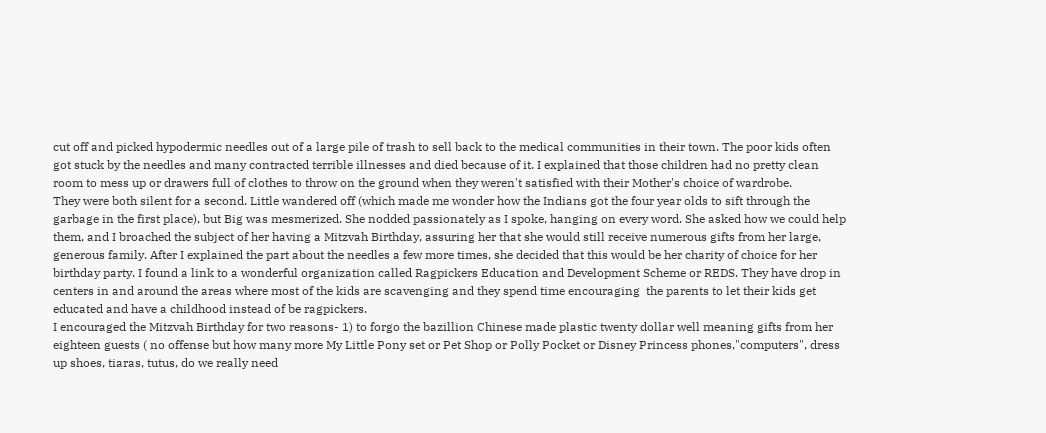cut off and picked hypodermic needles out of a large pile of trash to sell back to the medical communities in their town. The poor kids often got stuck by the needles and many contracted terrible illnesses and died because of it. I explained that those children had no pretty clean room to mess up or drawers full of clothes to throw on the ground when they weren't satisfied with their Mother's choice of wardrobe.
They were both silent for a second. Little wandered off (which made me wonder how the Indians got the four year olds to sift through the garbage in the first place), but Big was mesmerized. She nodded passionately as I spoke, hanging on every word. She asked how we could help them, and I broached the subject of her having a Mitzvah Birthday, assuring her that she would still receive numerous gifts from her large, generous family. After I explained the part about the needles a few more times, she decided that this would be her charity of choice for her birthday party. I found a link to a wonderful organization called Ragpickers Education and Development Scheme or REDS. They have drop in centers in and around the areas where most of the kids are scavenging and they spend time encouraging  the parents to let their kids get educated and have a childhood instead of be ragpickers.
I encouraged the Mitzvah Birthday for two reasons- 1) to forgo the bazillion Chinese made plastic twenty dollar well meaning gifts from her eighteen guests ( no offense but how many more My Little Pony set or Pet Shop or Polly Pocket or Disney Princess phones,"computers", dress up shoes, tiaras, tutus, do we really need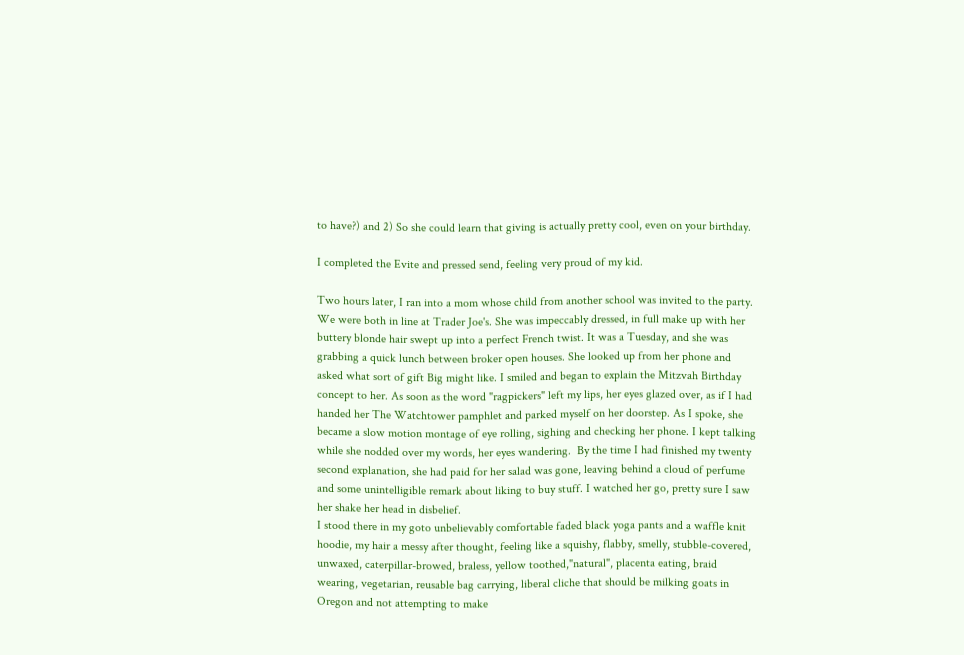to have?) and 2) So she could learn that giving is actually pretty cool, even on your birthday.

I completed the Evite and pressed send, feeling very proud of my kid.

Two hours later, I ran into a mom whose child from another school was invited to the party. We were both in line at Trader Joe's. She was impeccably dressed, in full make up with her buttery blonde hair swept up into a perfect French twist. It was a Tuesday, and she was grabbing a quick lunch between broker open houses. She looked up from her phone and asked what sort of gift Big might like. I smiled and began to explain the Mitzvah Birthday concept to her. As soon as the word "ragpickers" left my lips, her eyes glazed over, as if I had handed her The Watchtower pamphlet and parked myself on her doorstep. As I spoke, she became a slow motion montage of eye rolling, sighing and checking her phone. I kept talking while she nodded over my words, her eyes wandering.  By the time I had finished my twenty second explanation, she had paid for her salad was gone, leaving behind a cloud of perfume and some unintelligible remark about liking to buy stuff. I watched her go, pretty sure I saw her shake her head in disbelief.
I stood there in my goto unbelievably comfortable faded black yoga pants and a waffle knit hoodie, my hair a messy after thought, feeling like a squishy, flabby, smelly, stubble-covered, unwaxed, caterpillar-browed, braless, yellow toothed,"natural", placenta eating, braid wearing, vegetarian, reusable bag carrying, liberal cliche that should be milking goats in Oregon and not attempting to make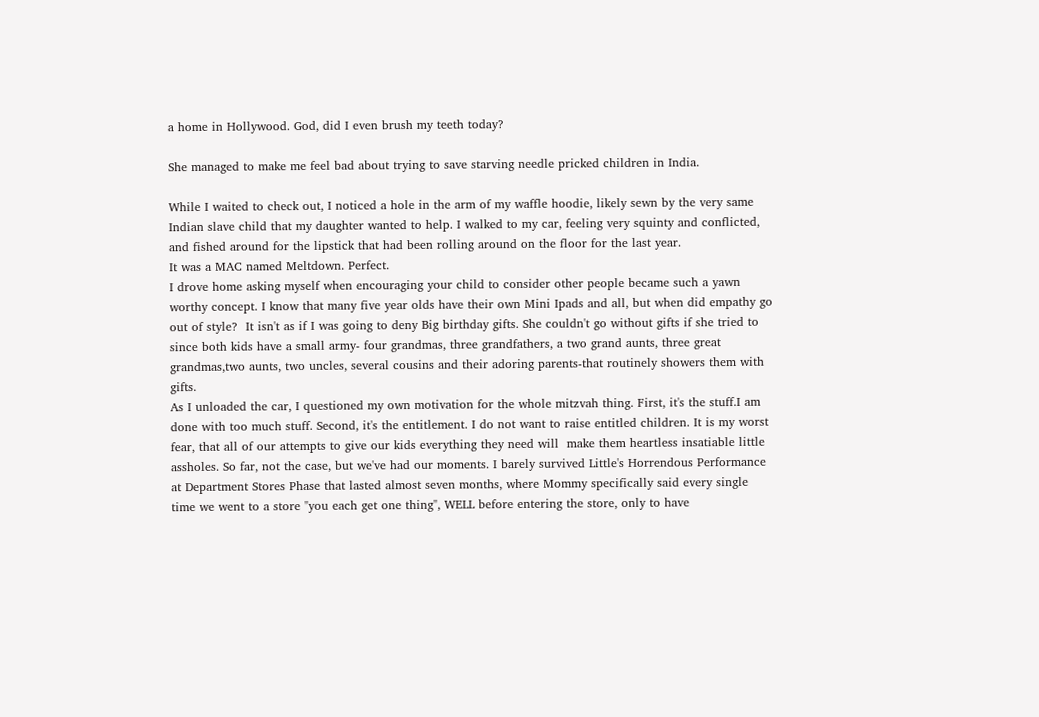a home in Hollywood. God, did I even brush my teeth today?

She managed to make me feel bad about trying to save starving needle pricked children in India.

While I waited to check out, I noticed a hole in the arm of my waffle hoodie, likely sewn by the very same Indian slave child that my daughter wanted to help. I walked to my car, feeling very squinty and conflicted, and fished around for the lipstick that had been rolling around on the floor for the last year.
It was a MAC named Meltdown. Perfect.
I drove home asking myself when encouraging your child to consider other people became such a yawn worthy concept. I know that many five year olds have their own Mini Ipads and all, but when did empathy go out of style?  It isn't as if I was going to deny Big birthday gifts. She couldn't go without gifts if she tried to since both kids have a small army- four grandmas, three grandfathers, a two grand aunts, three great grandmas,two aunts, two uncles, several cousins and their adoring parents-that routinely showers them with gifts.
As I unloaded the car, I questioned my own motivation for the whole mitzvah thing. First, it's the stuff.I am done with too much stuff. Second, it's the entitlement. I do not want to raise entitled children. It is my worst fear, that all of our attempts to give our kids everything they need will  make them heartless insatiable little assholes. So far, not the case, but we've had our moments. I barely survived Little's Horrendous Performance at Department Stores Phase that lasted almost seven months, where Mommy specifically said every single time we went to a store "you each get one thing", WELL before entering the store, only to have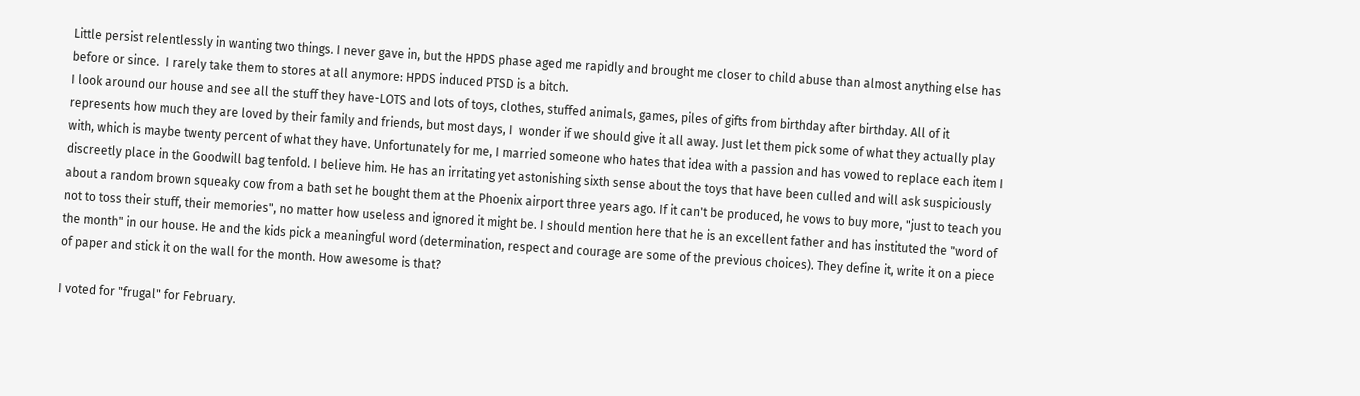Little persist relentlessly in wanting two things. I never gave in, but the HPDS phase aged me rapidly and brought me closer to child abuse than almost anything else has before or since.  I rarely take them to stores at all anymore: HPDS induced PTSD is a bitch.
I look around our house and see all the stuff they have-LOTS and lots of toys, clothes, stuffed animals, games, piles of gifts from birthday after birthday. All of it represents how much they are loved by their family and friends, but most days, I  wonder if we should give it all away. Just let them pick some of what they actually play with, which is maybe twenty percent of what they have. Unfortunately for me, I married someone who hates that idea with a passion and has vowed to replace each item I discreetly place in the Goodwill bag tenfold. I believe him. He has an irritating yet astonishing sixth sense about the toys that have been culled and will ask suspiciously about a random brown squeaky cow from a bath set he bought them at the Phoenix airport three years ago. If it can't be produced, he vows to buy more, "just to teach you not to toss their stuff, their memories", no matter how useless and ignored it might be. I should mention here that he is an excellent father and has instituted the "word of the month" in our house. He and the kids pick a meaningful word (determination, respect and courage are some of the previous choices). They define it, write it on a piece of paper and stick it on the wall for the month. How awesome is that?

I voted for "frugal" for February.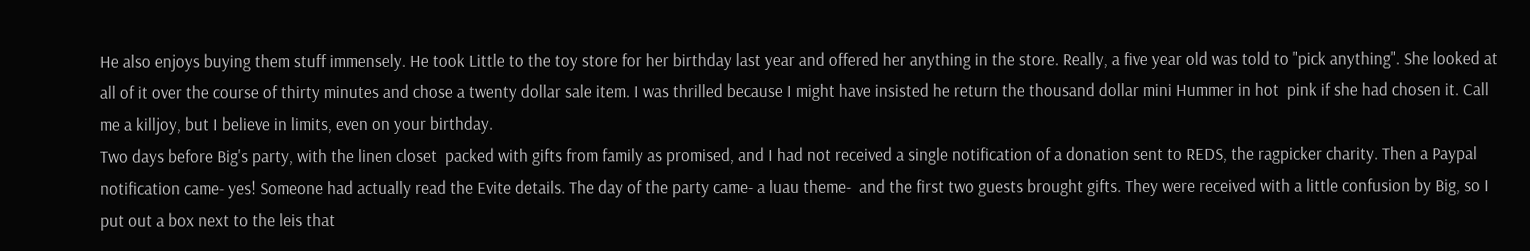He also enjoys buying them stuff immensely. He took Little to the toy store for her birthday last year and offered her anything in the store. Really, a five year old was told to "pick anything". She looked at all of it over the course of thirty minutes and chose a twenty dollar sale item. I was thrilled because I might have insisted he return the thousand dollar mini Hummer in hot  pink if she had chosen it. Call me a killjoy, but I believe in limits, even on your birthday.
Two days before Big's party, with the linen closet  packed with gifts from family as promised, and I had not received a single notification of a donation sent to REDS, the ragpicker charity. Then a Paypal notification came- yes! Someone had actually read the Evite details. The day of the party came- a luau theme-  and the first two guests brought gifts. They were received with a little confusion by Big, so I put out a box next to the leis that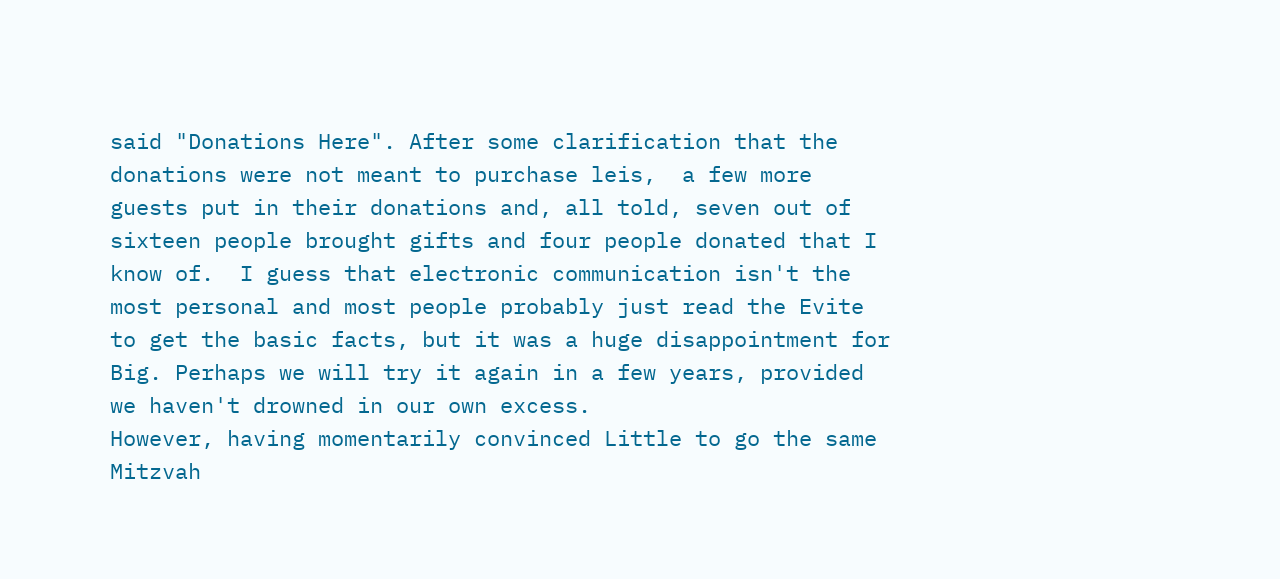said "Donations Here". After some clarification that the donations were not meant to purchase leis,  a few more guests put in their donations and, all told, seven out of sixteen people brought gifts and four people donated that I know of.  I guess that electronic communication isn't the most personal and most people probably just read the Evite to get the basic facts, but it was a huge disappointment for Big. Perhaps we will try it again in a few years, provided we haven't drowned in our own excess.
However, having momentarily convinced Little to go the same Mitzvah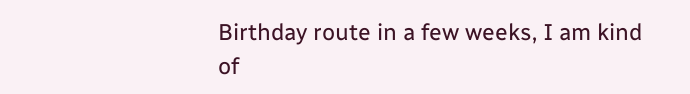Birthday route in a few weeks, I am kind of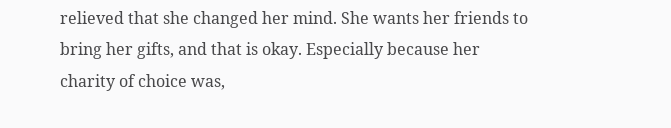relieved that she changed her mind. She wants her friends to bring her gifts, and that is okay. Especially because her charity of choice was,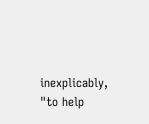inexplicably, "to help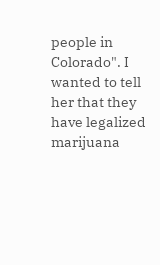people in Colorado". I wanted to tell her that they have legalized marijuana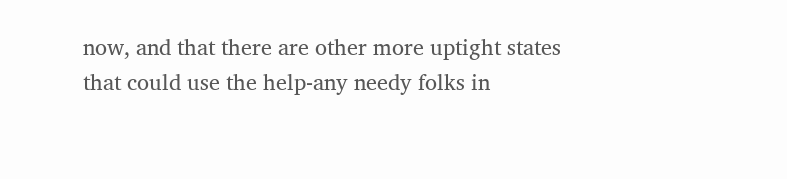now, and that there are other more uptight states that could use the help-any needy folks in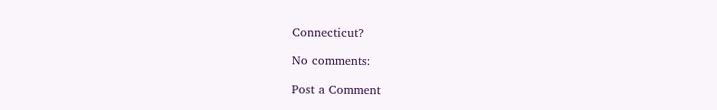Connecticut?

No comments:

Post a Comment